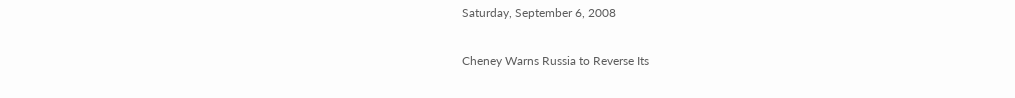Saturday, September 6, 2008

Cheney Warns Russia to Reverse Its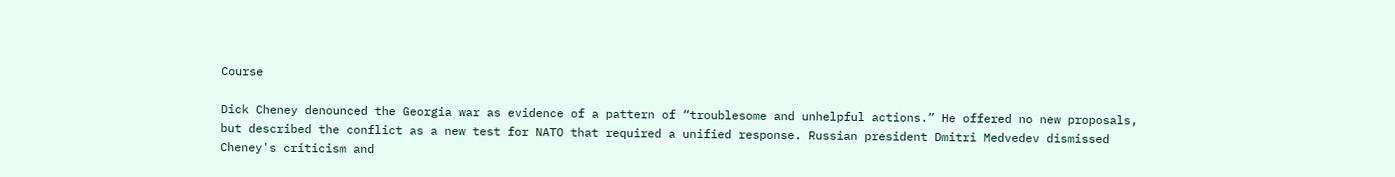Course

Dick Cheney denounced the Georgia war as evidence of a pattern of “troublesome and unhelpful actions.” He offered no new proposals, but described the conflict as a new test for NATO that required a unified response. Russian president Dmitri Medvedev dismissed Cheney's criticism and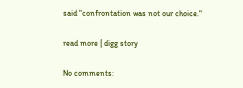said "confrontation was not our choice."

read more | digg story

No comments: